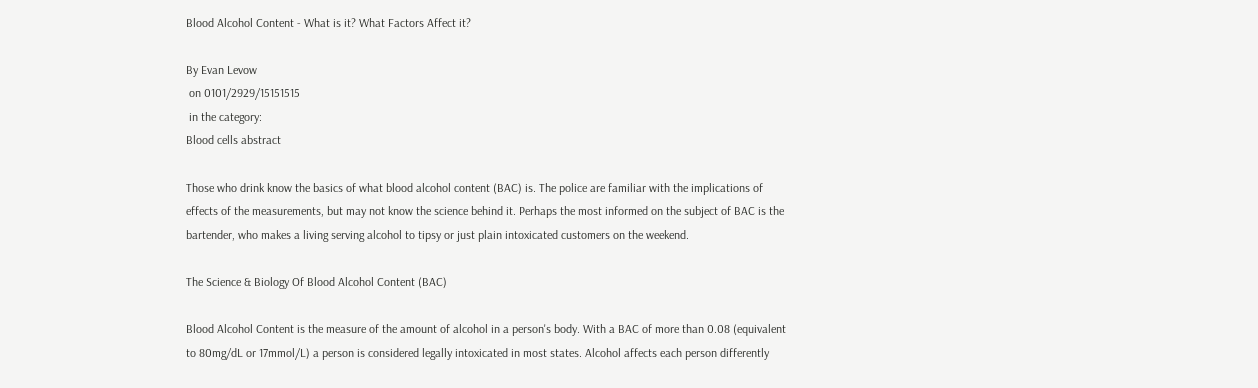Blood Alcohol Content - What is it? What Factors Affect it?

By Evan Levow
 on 0101/2929/15151515
 in the category:
Blood cells abstract

Those who drink know the basics of what blood alcohol content (BAC) is. The police are familiar with the implications of effects of the measurements, but may not know the science behind it. Perhaps the most informed on the subject of BAC is the bartender, who makes a living serving alcohol to tipsy or just plain intoxicated customers on the weekend.

The Science & Biology Of Blood Alcohol Content (BAC)

Blood Alcohol Content is the measure of the amount of alcohol in a person's body. With a BAC of more than 0.08 (equivalent to 80mg/dL or 17mmol/L) a person is considered legally intoxicated in most states. Alcohol affects each person differently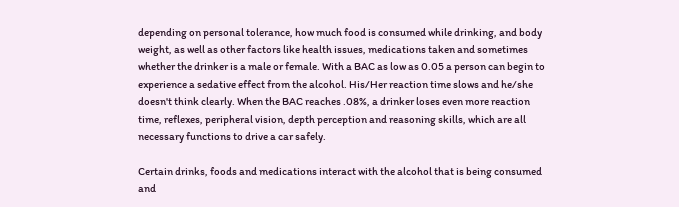depending on personal tolerance, how much food is consumed while drinking, and body weight, as well as other factors like health issues, medications taken and sometimes whether the drinker is a male or female. With a BAC as low as 0.05 a person can begin to experience a sedative effect from the alcohol. His/Her reaction time slows and he/she doesn't think clearly. When the BAC reaches .08%, a drinker loses even more reaction time, reflexes, peripheral vision, depth perception and reasoning skills, which are all necessary functions to drive a car safely.

Certain drinks, foods and medications interact with the alcohol that is being consumed and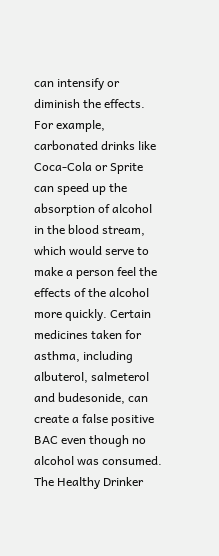can intensify or diminish the effects. For example, carbonated drinks like Coca-Cola or Sprite can speed up the absorption of alcohol in the blood stream, which would serve to make a person feel the effects of the alcohol more quickly. Certain medicines taken for asthma, including albuterol, salmeterol and budesonide, can create a false positive BAC even though no alcohol was consumed. The Healthy Drinker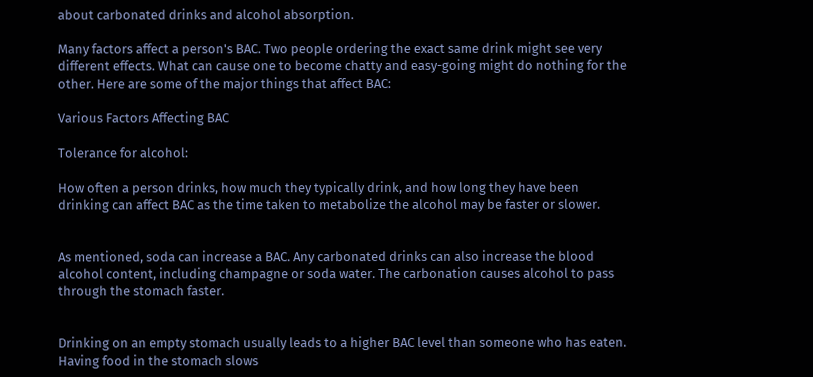about carbonated drinks and alcohol absorption.

Many factors affect a person's BAC. Two people ordering the exact same drink might see very different effects. What can cause one to become chatty and easy-going might do nothing for the other. Here are some of the major things that affect BAC:

Various Factors Affecting BAC

Tolerance for alcohol:

How often a person drinks, how much they typically drink, and how long they have been drinking can affect BAC as the time taken to metabolize the alcohol may be faster or slower.


As mentioned, soda can increase a BAC. Any carbonated drinks can also increase the blood alcohol content, including champagne or soda water. The carbonation causes alcohol to pass through the stomach faster.


Drinking on an empty stomach usually leads to a higher BAC level than someone who has eaten. Having food in the stomach slows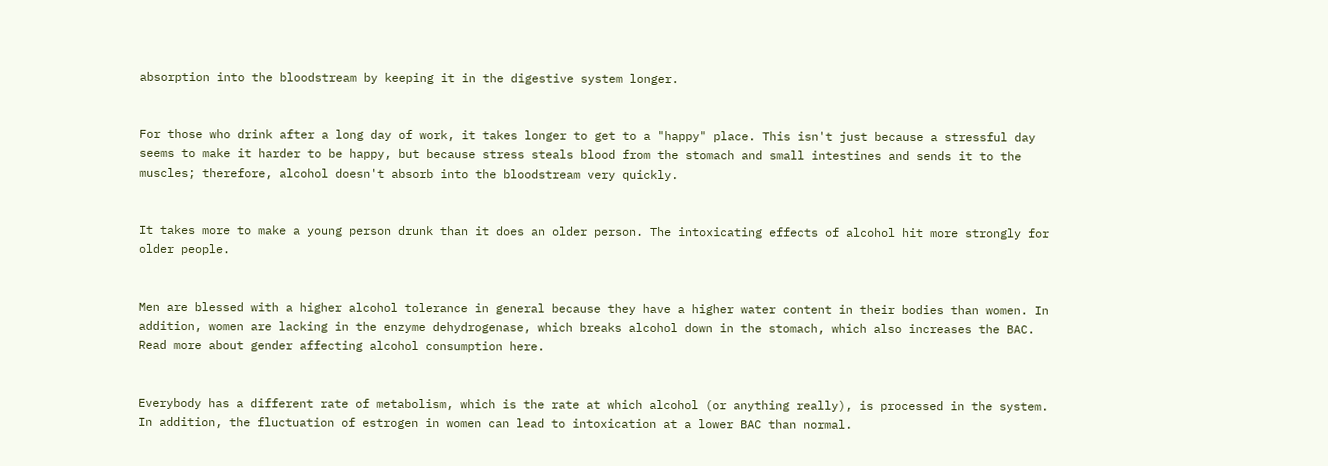absorption into the bloodstream by keeping it in the digestive system longer.


For those who drink after a long day of work, it takes longer to get to a "happy" place. This isn't just because a stressful day seems to make it harder to be happy, but because stress steals blood from the stomach and small intestines and sends it to the muscles; therefore, alcohol doesn't absorb into the bloodstream very quickly.


It takes more to make a young person drunk than it does an older person. The intoxicating effects of alcohol hit more strongly for older people.


Men are blessed with a higher alcohol tolerance in general because they have a higher water content in their bodies than women. In addition, women are lacking in the enzyme dehydrogenase, which breaks alcohol down in the stomach, which also increases the BAC. Read more about gender affecting alcohol consumption here.


Everybody has a different rate of metabolism, which is the rate at which alcohol (or anything really), is processed in the system. In addition, the fluctuation of estrogen in women can lead to intoxication at a lower BAC than normal.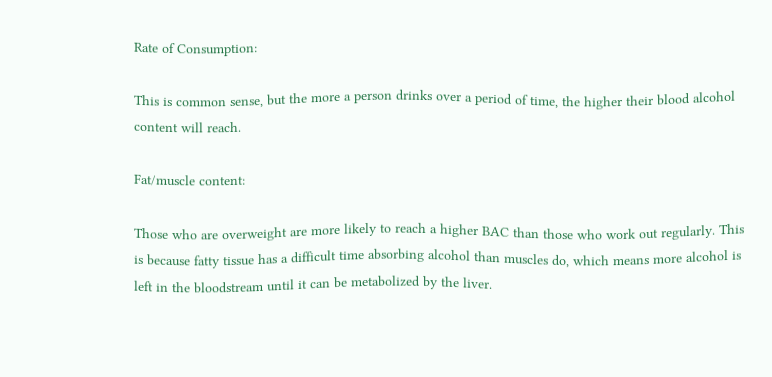Rate of Consumption:

This is common sense, but the more a person drinks over a period of time, the higher their blood alcohol content will reach.

Fat/muscle content:

Those who are overweight are more likely to reach a higher BAC than those who work out regularly. This is because fatty tissue has a difficult time absorbing alcohol than muscles do, which means more alcohol is left in the bloodstream until it can be metabolized by the liver.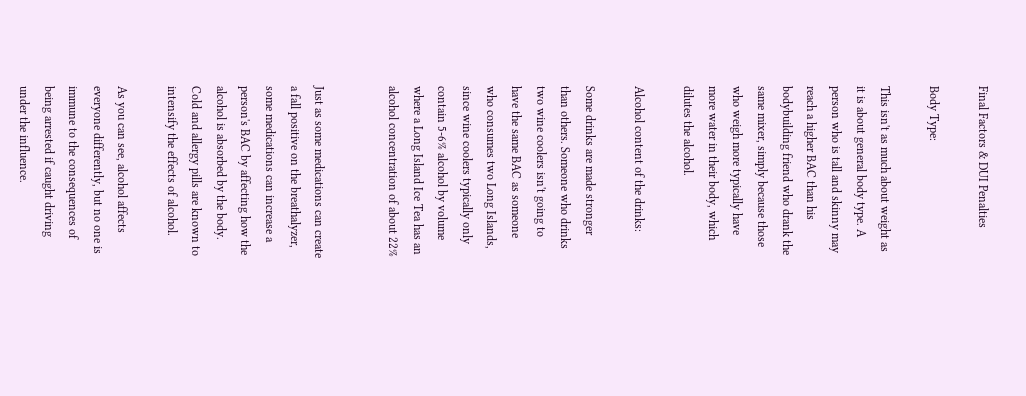Final Factors & DUI Penalties

Body Type:

This isn't as much about weight as it is about general body type. A person who is tall and skinny may reach a higher BAC than his bodybuilding friend who drank the same mixer, simply because those who weigh more typically have more water in their body, which dilutes the alcohol.

Alcohol content of the drinks:

Some drinks are made stronger than others. Someone who drinks two wine coolers isn't going to have the same BAC as someone who consumes two Long Islands, since wine coolers typically only contain 5-6% alcohol by volume where a Long Island Ice Tea has an alcohol concentration of about 22%


Just as some medications can create a fall positive on the breathalyzer, some medications can increase a person's BAC by affecting how the alcohol is absorbed by the body. Cold and allergy pills are known to intensify the effects of alcohol.

As you can see, alcohol affects everyone differently, but no one is immune to the consequences of being arrested if caught driving under the influence.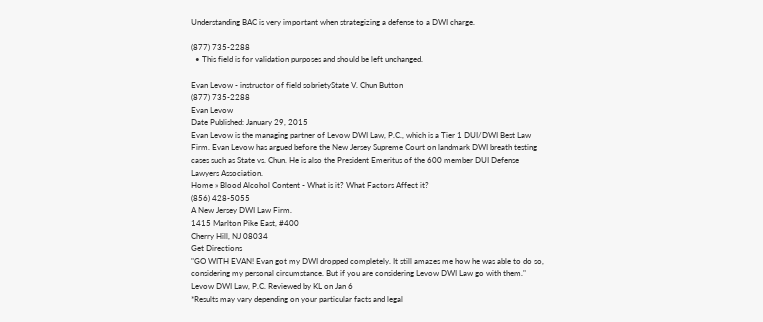Understanding BAC is very important when strategizing a defense to a DWI charge.

(877) 735-2288
  • This field is for validation purposes and should be left unchanged.

Evan Levow - instructor of field sobrietyState V. Chun Button
(877) 735-2288
Evan Levow
Date Published: January 29, 2015
Evan Levow is the managing partner of Levow DWI Law, P.C., which is a Tier 1 DUI/DWI Best Law Firm. Evan Levow has argued before the New Jersey Supreme Court on landmark DWI breath testing cases such as State vs. Chun. He is also the President Emeritus of the 600 member DUI Defense Lawyers Association.
Home » Blood Alcohol Content - What is it? What Factors Affect it?
(856) 428-5055
A New Jersey DWI Law Firm.
1415 Marlton Pike East, #400
Cherry Hill, NJ 08034
Get Directions
"GO WITH EVAN! Evan got my DWI dropped completely. It still amazes me how he was able to do so, considering my personal circumstance. But if you are considering Levow DWI Law go with them."
Levow DWI Law, P.C. Reviewed by KL on Jan 6
*Results may vary depending on your particular facts and legal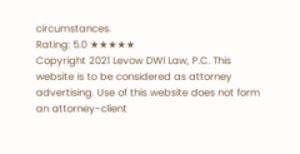circumstances.
Rating: 5.0 ★★★★★
Copyright 2021 Levow DWI Law, P.C. This website is to be considered as attorney advertising. Use of this website does not form an attorney-client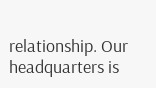relationship. Our headquarters is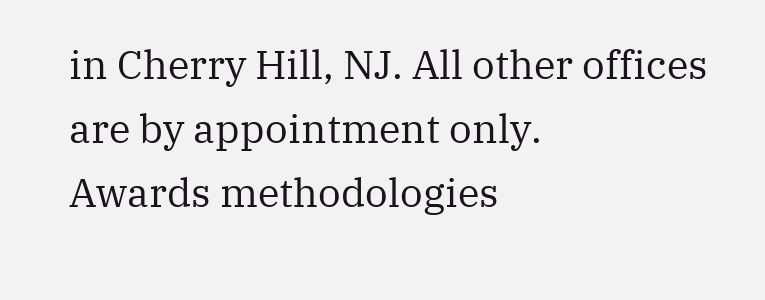in Cherry Hill, NJ. All other offices are by appointment only.
Awards methodologies